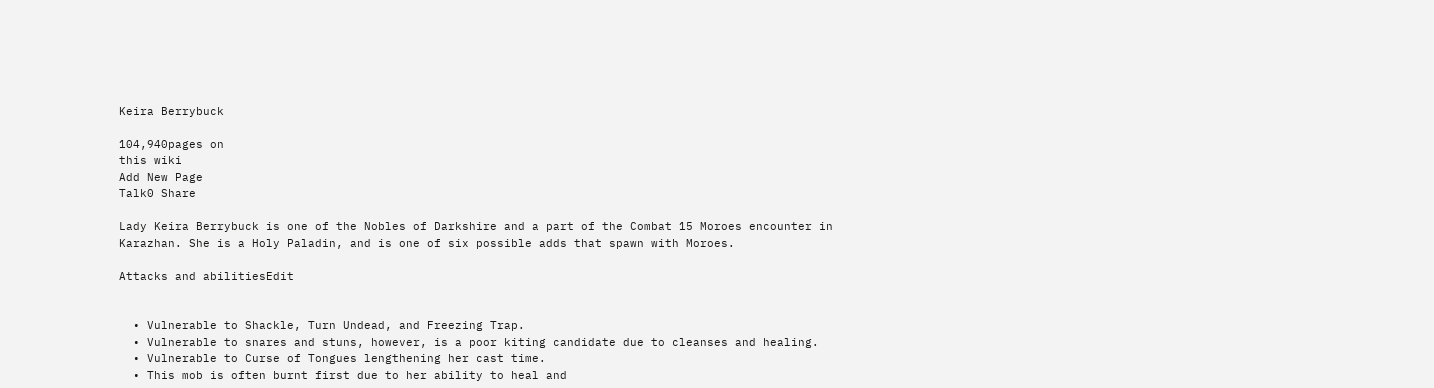Keira Berrybuck

104,940pages on
this wiki
Add New Page
Talk0 Share

Lady Keira Berrybuck is one of the Nobles of Darkshire and a part of the Combat 15 Moroes encounter in Karazhan. She is a Holy Paladin, and is one of six possible adds that spawn with Moroes.

Attacks and abilitiesEdit


  • Vulnerable to Shackle, Turn Undead, and Freezing Trap.
  • Vulnerable to snares and stuns, however, is a poor kiting candidate due to cleanses and healing.
  • Vulnerable to Curse of Tongues lengthening her cast time.
  • This mob is often burnt first due to her ability to heal and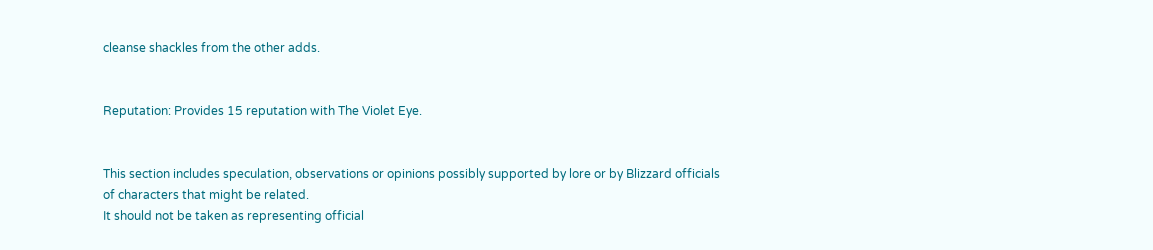cleanse shackles from the other adds.


Reputation: Provides 15 reputation with The Violet Eye.


This section includes speculation, observations or opinions possibly supported by lore or by Blizzard officials of characters that might be related.
It should not be taken as representing official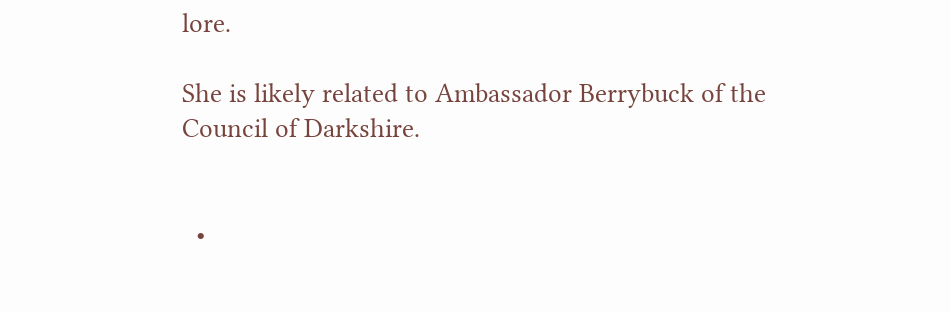lore.

She is likely related to Ambassador Berrybuck of the Council of Darkshire.


  •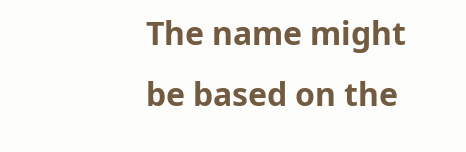The name might be based on the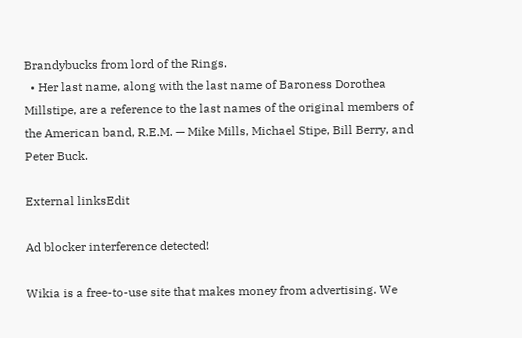Brandybucks from lord of the Rings.
  • Her last name, along with the last name of Baroness Dorothea Millstipe, are a reference to the last names of the original members of the American band, R.E.M. — Mike Mills, Michael Stipe, Bill Berry, and Peter Buck.

External linksEdit

Ad blocker interference detected!

Wikia is a free-to-use site that makes money from advertising. We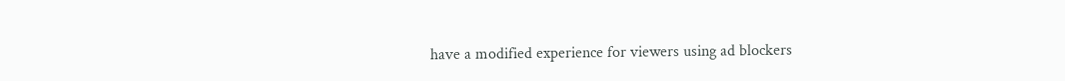have a modified experience for viewers using ad blockers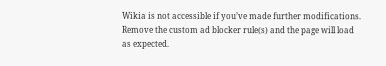Wikia is not accessible if you’ve made further modifications. Remove the custom ad blocker rule(s) and the page will load as expected.